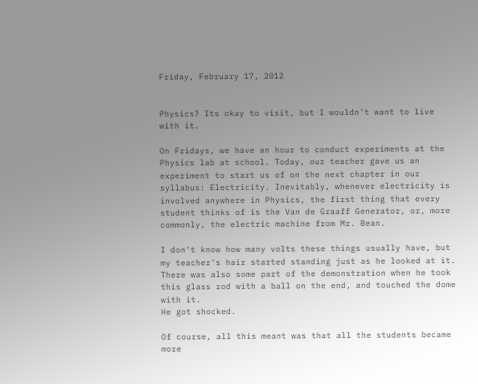Friday, February 17, 2012


Physics? Its okay to visit, but I wouldn't want to live with it.

On Fridays, we have an hour to conduct experiments at the Physics lab at school. Today, our teacher gave us an experiment to start us of on the next chapter in our syllabus: Electricity. Inevitably, whenever electricity is involved anywhere in Physics, the first thing that every student thinks of is the Van de Graaff Generator, or, more commonly, the electric machine from Mr. Bean.

I don't know how many volts these things usually have, but my teacher's hair started standing just as he looked at it. There was also some part of the demonstration when he took this glass rod with a ball on the end, and touched the dome with it.
He got shocked.

Of course, all this meant was that all the students became more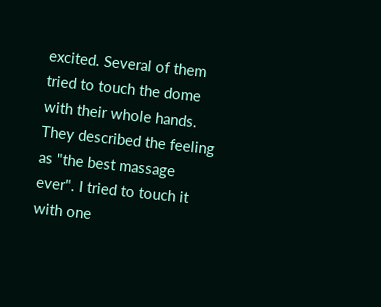excited. Several of them tried to touch the dome with their whole hands. They described the feeling as "the best massage ever". I tried to touch it with one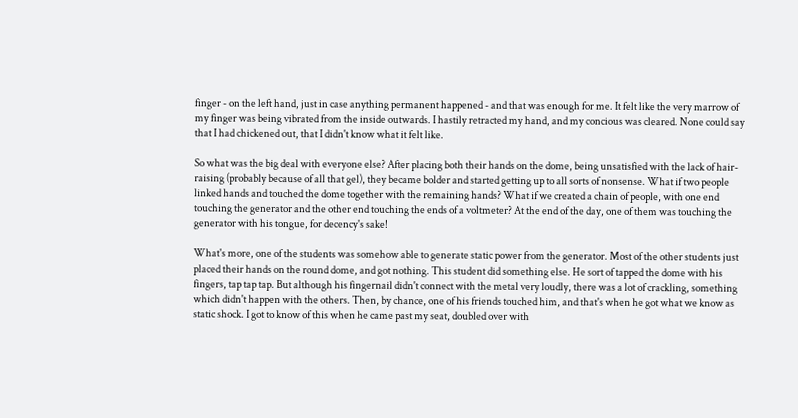finger - on the left hand, just in case anything permanent happened - and that was enough for me. It felt like the very marrow of my finger was being vibrated from the inside outwards. I hastily retracted my hand, and my concious was cleared. None could say that I had chickened out, that I didn't know what it felt like.

So what was the big deal with everyone else? After placing both their hands on the dome, being unsatisfied with the lack of hair-raising (probably because of all that gel), they became bolder and started getting up to all sorts of nonsense. What if two people linked hands and touched the dome together with the remaining hands? What if we created a chain of people, with one end touching the generator and the other end touching the ends of a voltmeter? At the end of the day, one of them was touching the generator with his tongue, for decency's sake!

What's more, one of the students was somehow able to generate static power from the generator. Most of the other students just placed their hands on the round dome, and got nothing. This student did something else. He sort of tapped the dome with his fingers, tap tap tap. But although his fingernail didn't connect with the metal very loudly, there was a lot of crackling, something which didn't happen with the others. Then, by chance, one of his friends touched him, and that's when he got what we know as static shock. I got to know of this when he came past my seat, doubled over with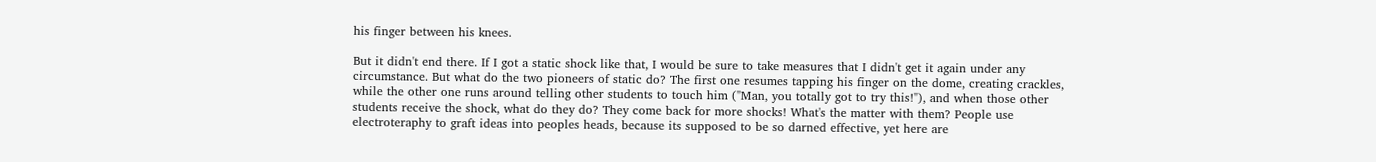his finger between his knees.

But it didn't end there. If I got a static shock like that, I would be sure to take measures that I didn't get it again under any circumstance. But what do the two pioneers of static do? The first one resumes tapping his finger on the dome, creating crackles, while the other one runs around telling other students to touch him ("Man, you totally got to try this!"), and when those other students receive the shock, what do they do? They come back for more shocks! What's the matter with them? People use electroteraphy to graft ideas into peoples heads, because its supposed to be so darned effective, yet here are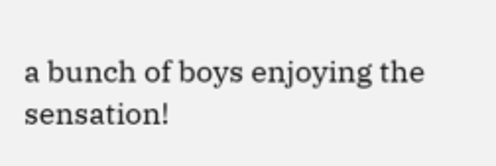a bunch of boys enjoying the sensation!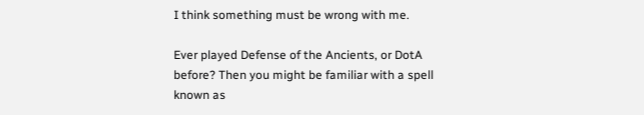I think something must be wrong with me.

Ever played Defense of the Ancients, or DotA before? Then you might be familiar with a spell known as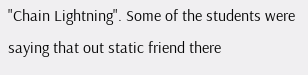"Chain Lightning". Some of the students were saying that out static friend there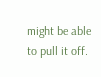might be able to pull it off.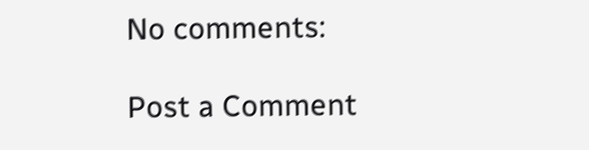No comments:

Post a Comment